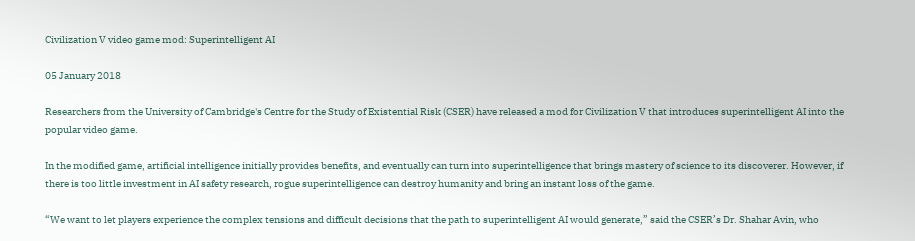Civilization V video game mod: Superintelligent AI

05 January 2018

Researchers from the University of Cambridge's Centre for the Study of Existential Risk (CSER) have released a mod for Civilization V that introduces superintelligent AI into the popular video game.

In the modified game, artificial intelligence initially provides benefits, and eventually can turn into superintelligence that brings mastery of science to its discoverer. However, if there is too little investment in AI safety research, rogue superintelligence can destroy humanity and bring an instant loss of the game.

“We want to let players experience the complex tensions and difficult decisions that the path to superintelligent AI would generate,” said the CSER’s Dr. Shahar Avin, who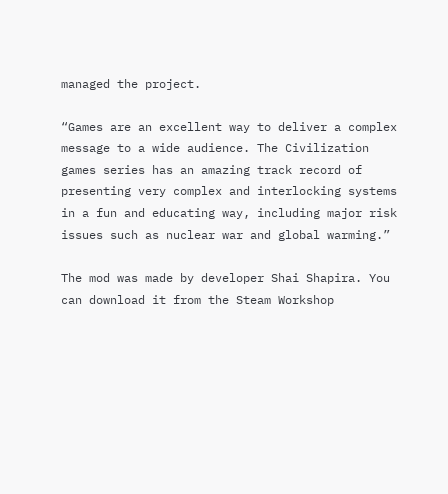managed the project.

“Games are an excellent way to deliver a complex message to a wide audience. The Civilization games series has an amazing track record of presenting very complex and interlocking systems in a fun and educating way, including major risk issues such as nuclear war and global warming.”

The mod was made by developer Shai Shapira. You can download it from the Steam Workshop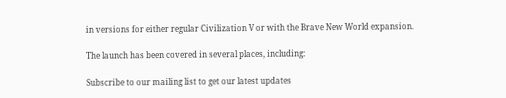in versions for either regular Civilization V or with the Brave New World expansion.

The launch has been covered in several places, including:

Subscribe to our mailing list to get our latest updates